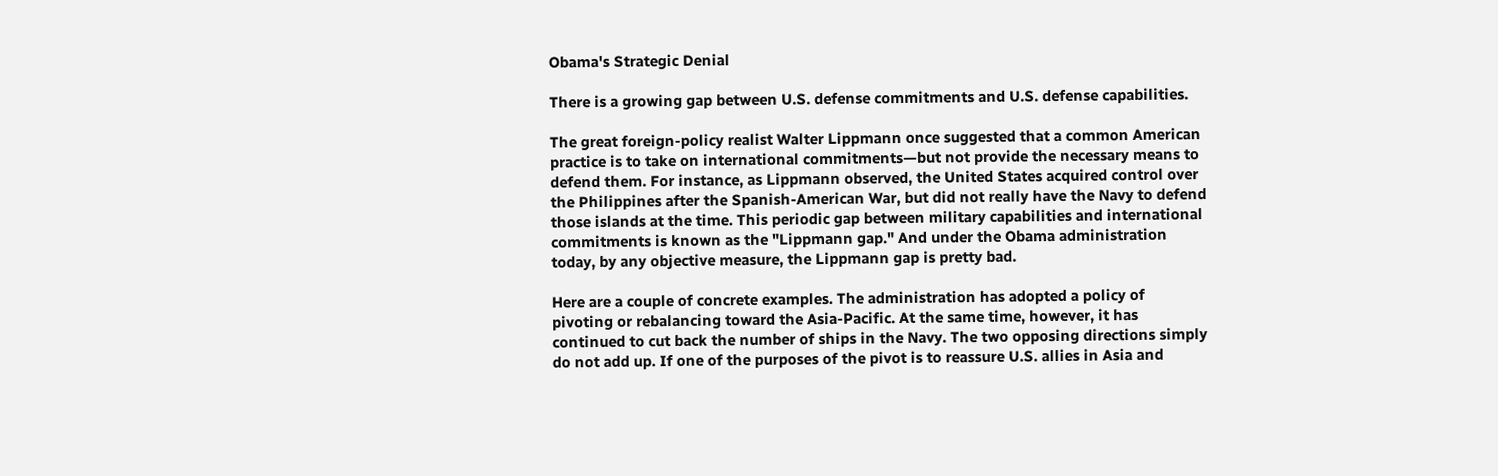Obama's Strategic Denial

There is a growing gap between U.S. defense commitments and U.S. defense capabilities.

The great foreign-policy realist Walter Lippmann once suggested that a common American practice is to take on international commitments—but not provide the necessary means to defend them. For instance, as Lippmann observed, the United States acquired control over the Philippines after the Spanish-American War, but did not really have the Navy to defend those islands at the time. This periodic gap between military capabilities and international commitments is known as the "Lippmann gap." And under the Obama administration today, by any objective measure, the Lippmann gap is pretty bad.

Here are a couple of concrete examples. The administration has adopted a policy of pivoting or rebalancing toward the Asia-Pacific. At the same time, however, it has continued to cut back the number of ships in the Navy. The two opposing directions simply do not add up. If one of the purposes of the pivot is to reassure U.S. allies in Asia and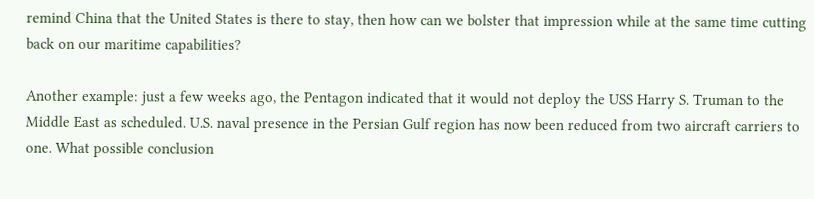remind China that the United States is there to stay, then how can we bolster that impression while at the same time cutting back on our maritime capabilities?

Another example: just a few weeks ago, the Pentagon indicated that it would not deploy the USS Harry S. Truman to the Middle East as scheduled. U.S. naval presence in the Persian Gulf region has now been reduced from two aircraft carriers to one. What possible conclusion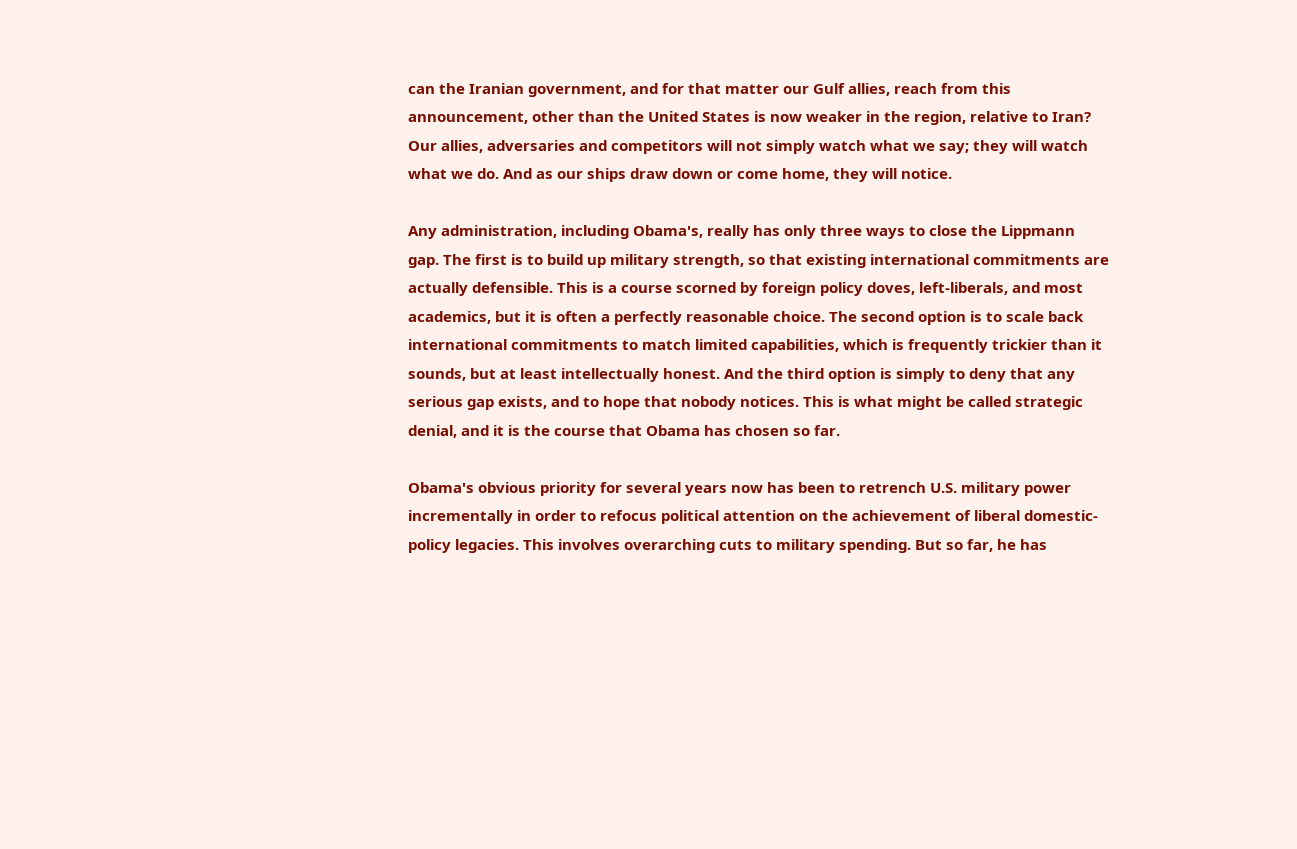can the Iranian government, and for that matter our Gulf allies, reach from this announcement, other than the United States is now weaker in the region, relative to Iran? Our allies, adversaries and competitors will not simply watch what we say; they will watch what we do. And as our ships draw down or come home, they will notice.

Any administration, including Obama's, really has only three ways to close the Lippmann gap. The first is to build up military strength, so that existing international commitments are actually defensible. This is a course scorned by foreign policy doves, left-liberals, and most academics, but it is often a perfectly reasonable choice. The second option is to scale back international commitments to match limited capabilities, which is frequently trickier than it sounds, but at least intellectually honest. And the third option is simply to deny that any serious gap exists, and to hope that nobody notices. This is what might be called strategic denial, and it is the course that Obama has chosen so far.

Obama's obvious priority for several years now has been to retrench U.S. military power incrementally in order to refocus political attention on the achievement of liberal domestic-policy legacies. This involves overarching cuts to military spending. But so far, he has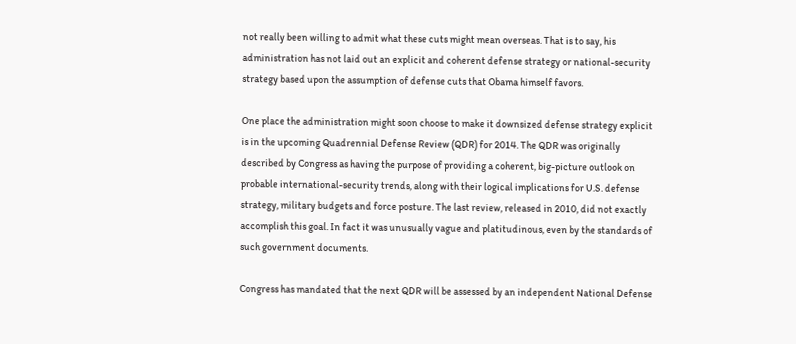not really been willing to admit what these cuts might mean overseas. That is to say, his administration has not laid out an explicit and coherent defense strategy or national-security strategy based upon the assumption of defense cuts that Obama himself favors.

One place the administration might soon choose to make it downsized defense strategy explicit is in the upcoming Quadrennial Defense Review (QDR) for 2014. The QDR was originally described by Congress as having the purpose of providing a coherent, big-picture outlook on probable international-security trends, along with their logical implications for U.S. defense strategy, military budgets and force posture. The last review, released in 2010, did not exactly accomplish this goal. In fact it was unusually vague and platitudinous, even by the standards of such government documents.

Congress has mandated that the next QDR will be assessed by an independent National Defense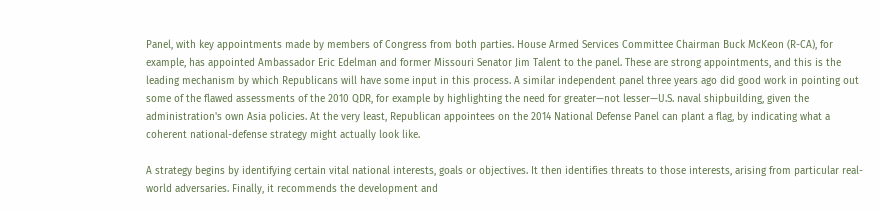Panel, with key appointments made by members of Congress from both parties. House Armed Services Committee Chairman Buck McKeon (R-CA), for example, has appointed Ambassador Eric Edelman and former Missouri Senator Jim Talent to the panel. These are strong appointments, and this is the leading mechanism by which Republicans will have some input in this process. A similar independent panel three years ago did good work in pointing out some of the flawed assessments of the 2010 QDR, for example by highlighting the need for greater—not lesser—U.S. naval shipbuilding, given the administration's own Asia policies. At the very least, Republican appointees on the 2014 National Defense Panel can plant a flag, by indicating what a coherent national-defense strategy might actually look like.

A strategy begins by identifying certain vital national interests, goals or objectives. It then identifies threats to those interests, arising from particular real-world adversaries. Finally, it recommends the development and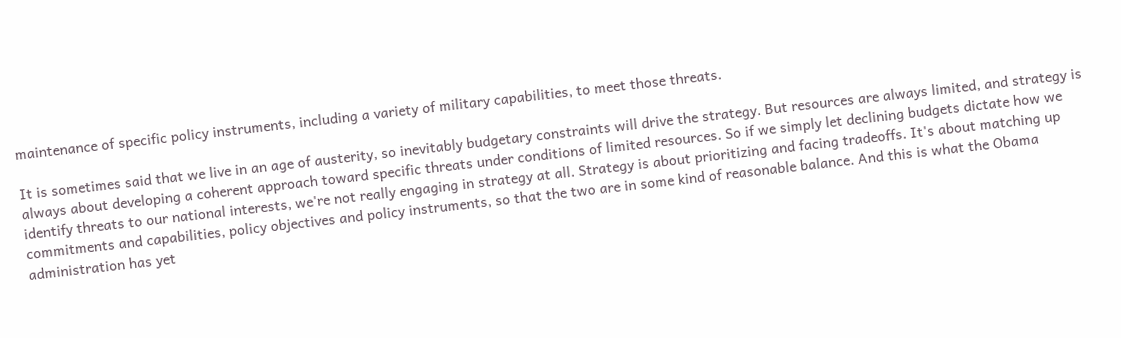maintenance of specific policy instruments, including a variety of military capabilities, to meet those threats.

It is sometimes said that we live in an age of austerity, so inevitably budgetary constraints will drive the strategy. But resources are always limited, and strategy is always about developing a coherent approach toward specific threats under conditions of limited resources. So if we simply let declining budgets dictate how we identify threats to our national interests, we're not really engaging in strategy at all. Strategy is about prioritizing and facing tradeoffs. It's about matching up commitments and capabilities, policy objectives and policy instruments, so that the two are in some kind of reasonable balance. And this is what the Obama administration has yet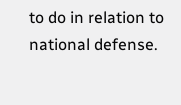to do in relation to national defense.